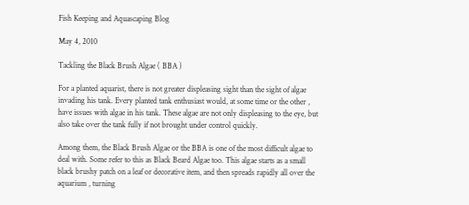Fish Keeping and Aquascaping Blog

May 4, 2010

Tackling the Black Brush Algae ( BBA )

For a planted aquarist, there is not greater displeasing sight than the sight of algae invading his tank. Every planted tank enthusiast would, at some time or the other , have issues with algae in his tank. These algae are not only displeasing to the eye, but also take over the tank fully if not brought under control quickly.

Among them, the Black Brush Algae or the BBA is one of the most difficult algae to deal with. Some refer to this as Black Beard Algae too. This algae starts as a small black brushy patch on a leaf or decorative item, and then spreads rapidly all over the aquarium , turning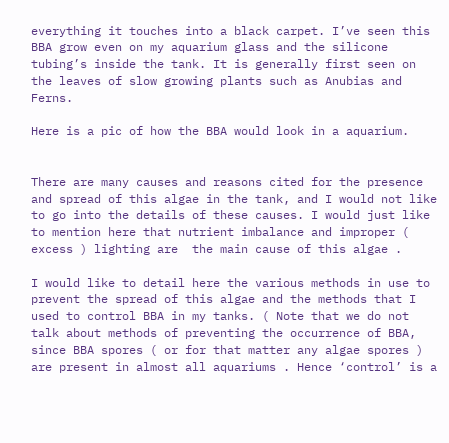everything it touches into a black carpet. I’ve seen this BBA grow even on my aquarium glass and the silicone tubing’s inside the tank. It is generally first seen on the leaves of slow growing plants such as Anubias and Ferns.

Here is a pic of how the BBA would look in a aquarium.


There are many causes and reasons cited for the presence and spread of this algae in the tank, and I would not like to go into the details of these causes. I would just like to mention here that nutrient imbalance and improper ( excess ) lighting are  the main cause of this algae .

I would like to detail here the various methods in use to prevent the spread of this algae and the methods that I used to control BBA in my tanks. ( Note that we do not talk about methods of preventing the occurrence of BBA, since BBA spores ( or for that matter any algae spores )  are present in almost all aquariums . Hence ‘control’ is a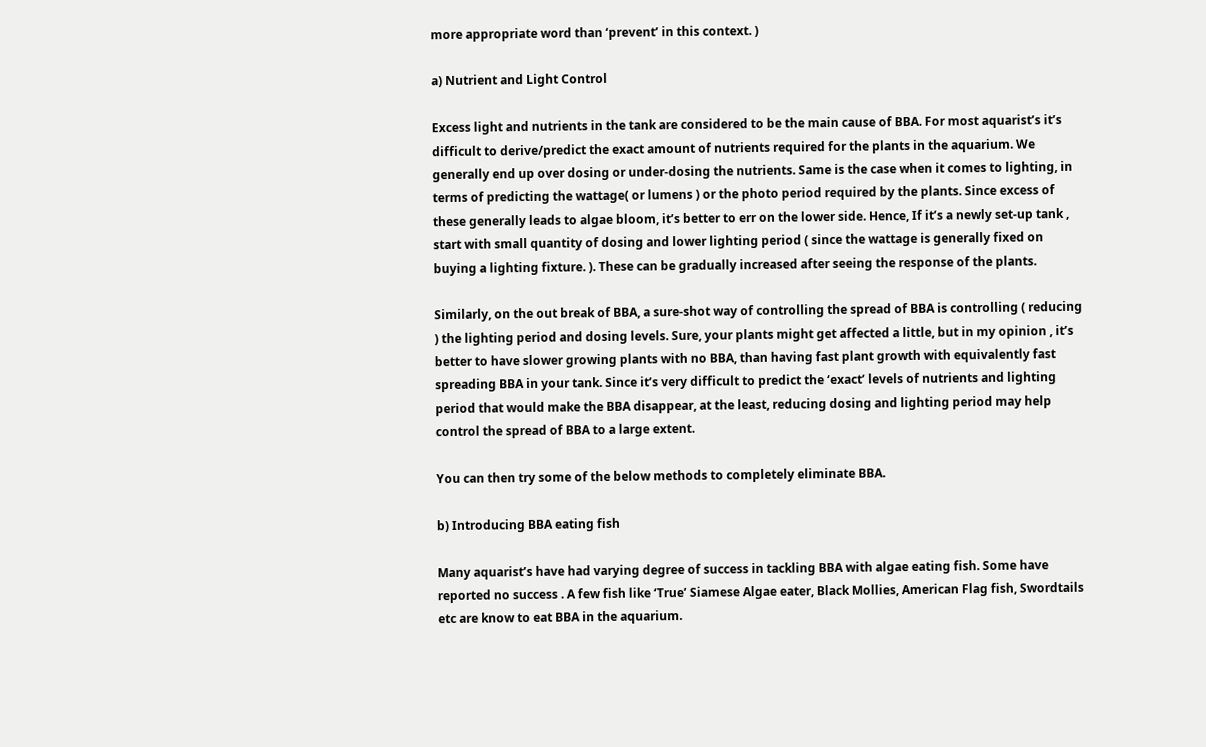more appropriate word than ‘prevent’ in this context. )

a) Nutrient and Light Control

Excess light and nutrients in the tank are considered to be the main cause of BBA. For most aquarist’s it’s difficult to derive/predict the exact amount of nutrients required for the plants in the aquarium. We generally end up over dosing or under-dosing the nutrients. Same is the case when it comes to lighting, in terms of predicting the wattage( or lumens ) or the photo period required by the plants. Since excess of these generally leads to algae bloom, it’s better to err on the lower side. Hence, If it’s a newly set-up tank , start with small quantity of dosing and lower lighting period ( since the wattage is generally fixed on buying a lighting fixture. ). These can be gradually increased after seeing the response of the plants.

Similarly, on the out break of BBA, a sure-shot way of controlling the spread of BBA is controlling ( reducing ) the lighting period and dosing levels. Sure, your plants might get affected a little, but in my opinion , it’s better to have slower growing plants with no BBA, than having fast plant growth with equivalently fast spreading BBA in your tank. Since it’s very difficult to predict the ‘exact’ levels of nutrients and lighting period that would make the BBA disappear, at the least, reducing dosing and lighting period may help control the spread of BBA to a large extent.

You can then try some of the below methods to completely eliminate BBA.

b) Introducing BBA eating fish

Many aquarist’s have had varying degree of success in tackling BBA with algae eating fish. Some have reported no success . A few fish like ‘True’ Siamese Algae eater, Black Mollies, American Flag fish, Swordtails etc are know to eat BBA in the aquarium.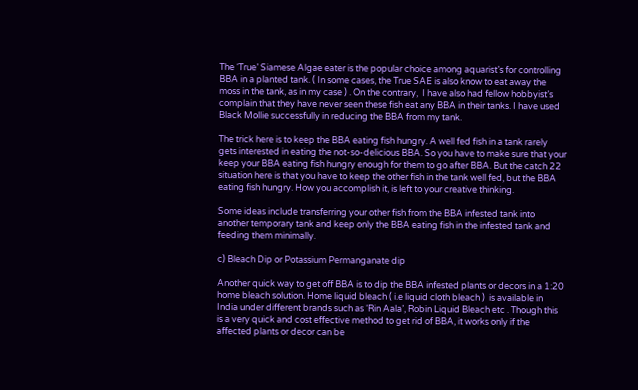The ‘True’ Siamese Algae eater is the popular choice among aquarist’s for controlling BBA in a planted tank. ( In some cases, the True SAE is also know to eat away the moss in the tank, as in my case ) . On the contrary,  I have also had fellow hobbyist’s complain that they have never seen these fish eat any BBA in their tanks. I have used Black Mollie successfully in reducing the BBA from my tank.

The trick here is to keep the BBA eating fish hungry. A well fed fish in a tank rarely gets interested in eating the not-so-delicious BBA. So you have to make sure that your keep your BBA eating fish hungry enough for them to go after BBA. But the catch 22 situation here is that you have to keep the other fish in the tank well fed, but the BBA eating fish hungry. How you accomplish it, is left to your creative thinking.

Some ideas include transferring your other fish from the BBA infested tank into another temporary tank and keep only the BBA eating fish in the infested tank and feeding them minimally.

c) Bleach Dip or Potassium Permanganate dip

Another quick way to get off BBA is to dip the BBA infested plants or decors in a 1:20 home bleach solution. Home liquid bleach ( i.e liquid cloth bleach )  is available in India under different brands such as ‘Rin Aala’, Robin Liquid Bleach etc . Though this is a very quick and cost effective method to get rid of BBA, it works only if the affected plants or decor can be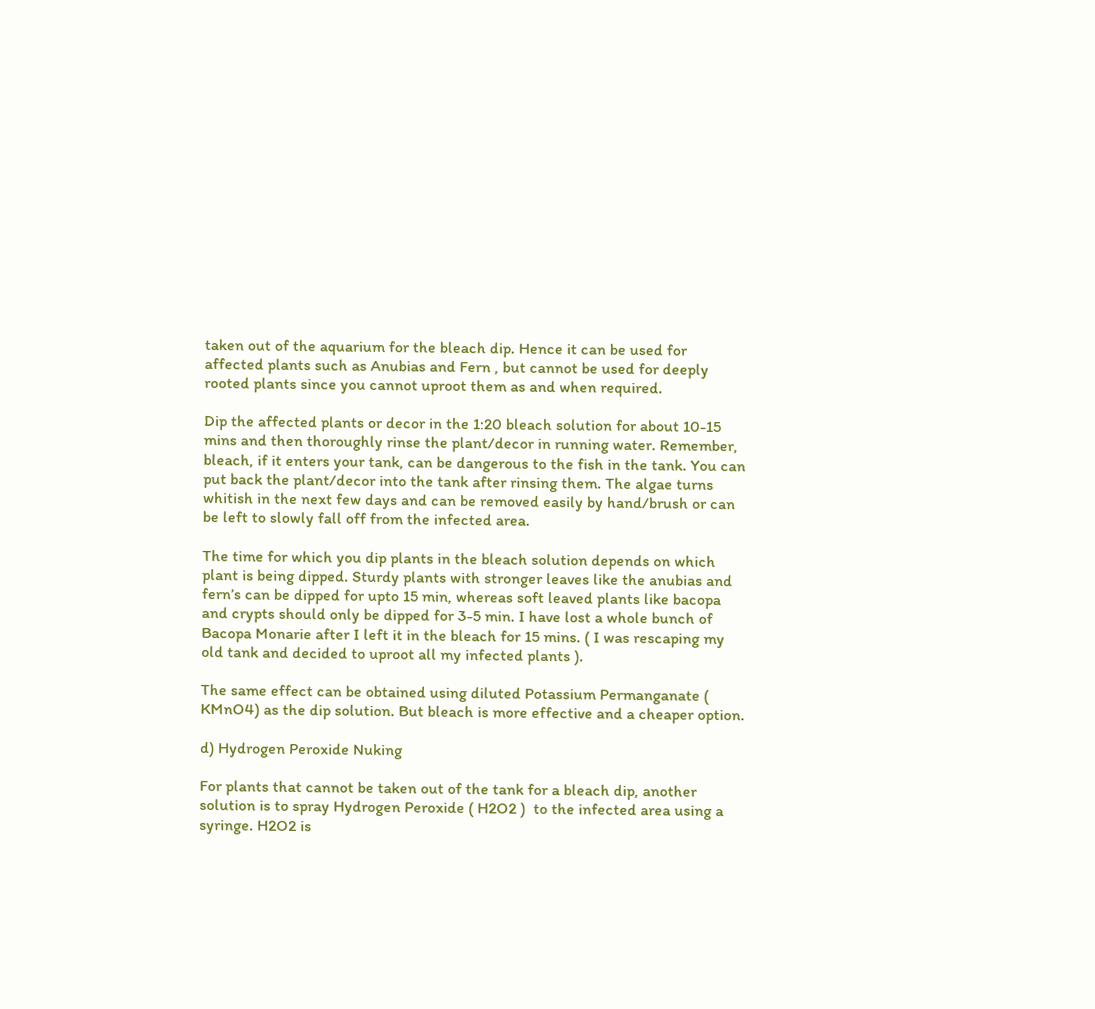taken out of the aquarium for the bleach dip. Hence it can be used for affected plants such as Anubias and Fern , but cannot be used for deeply rooted plants since you cannot uproot them as and when required.

Dip the affected plants or decor in the 1:20 bleach solution for about 10-15 mins and then thoroughly rinse the plant/decor in running water. Remember, bleach, if it enters your tank, can be dangerous to the fish in the tank. You can put back the plant/decor into the tank after rinsing them. The algae turns whitish in the next few days and can be removed easily by hand/brush or can be left to slowly fall off from the infected area.

The time for which you dip plants in the bleach solution depends on which plant is being dipped. Sturdy plants with stronger leaves like the anubias and fern’s can be dipped for upto 15 min, whereas soft leaved plants like bacopa and crypts should only be dipped for 3-5 min. I have lost a whole bunch of Bacopa Monarie after I left it in the bleach for 15 mins. ( I was rescaping my old tank and decided to uproot all my infected plants ).

The same effect can be obtained using diluted Potassium Permanganate ( KMnO4) as the dip solution. But bleach is more effective and a cheaper option.

d) Hydrogen Peroxide Nuking

For plants that cannot be taken out of the tank for a bleach dip, another solution is to spray Hydrogen Peroxide ( H2O2 )  to the infected area using a syringe. H2O2 is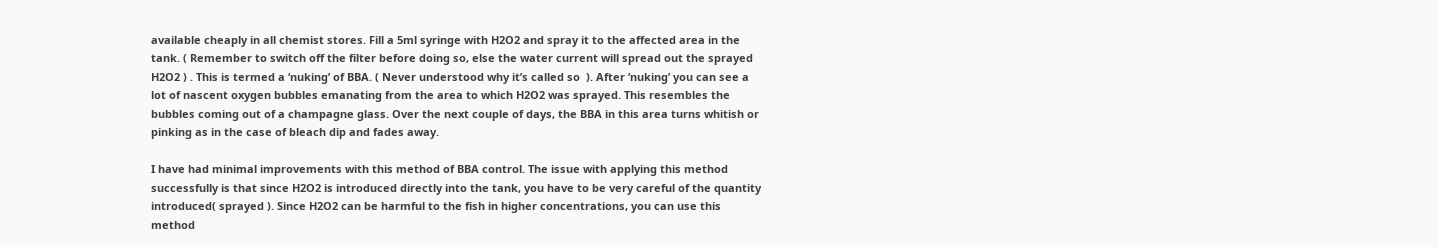available cheaply in all chemist stores. Fill a 5ml syringe with H2O2 and spray it to the affected area in the tank. ( Remember to switch off the filter before doing so, else the water current will spread out the sprayed H2O2 ) . This is termed a ‘nuking’ of BBA. ( Never understood why it’s called so  ). After ‘nuking’ you can see a lot of nascent oxygen bubbles emanating from the area to which H2O2 was sprayed. This resembles the bubbles coming out of a champagne glass. Over the next couple of days, the BBA in this area turns whitish or pinking as in the case of bleach dip and fades away.

I have had minimal improvements with this method of BBA control. The issue with applying this method successfully is that since H2O2 is introduced directly into the tank, you have to be very careful of the quantity introduced( sprayed ). Since H2O2 can be harmful to the fish in higher concentrations, you can use this method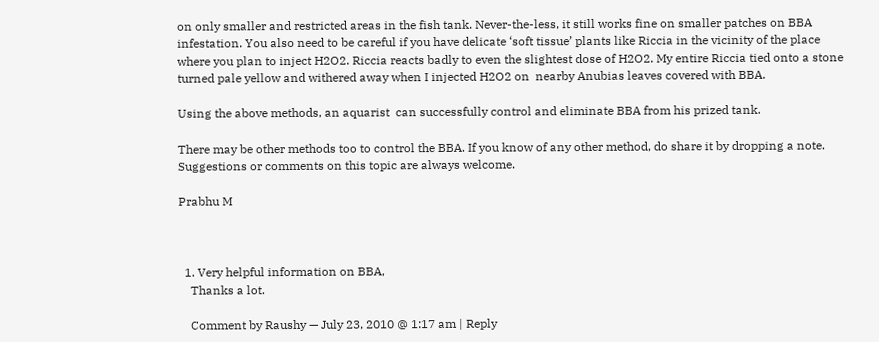on only smaller and restricted areas in the fish tank. Never-the-less, it still works fine on smaller patches on BBA infestation. You also need to be careful if you have delicate ‘soft tissue’ plants like Riccia in the vicinity of the place where you plan to inject H2O2. Riccia reacts badly to even the slightest dose of H2O2. My entire Riccia tied onto a stone turned pale yellow and withered away when I injected H2O2 on  nearby Anubias leaves covered with BBA.

Using the above methods, an aquarist  can successfully control and eliminate BBA from his prized tank.

There may be other methods too to control the BBA. If you know of any other method, do share it by dropping a note.  Suggestions or comments on this topic are always welcome.

Prabhu M



  1. Very helpful information on BBA,
    Thanks a lot.

    Comment by Raushy — July 23, 2010 @ 1:17 am | Reply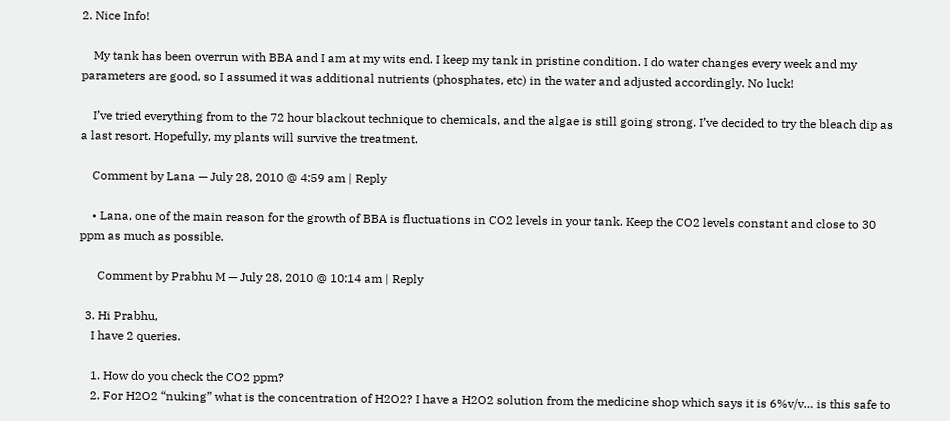2. Nice Info!

    My tank has been overrun with BBA and I am at my wits end. I keep my tank in pristine condition. I do water changes every week and my parameters are good, so I assumed it was additional nutrients (phosphates, etc) in the water and adjusted accordingly. No luck!

    I’ve tried everything from to the 72 hour blackout technique to chemicals, and the algae is still going strong. I’ve decided to try the bleach dip as a last resort. Hopefully, my plants will survive the treatment.

    Comment by Lana — July 28, 2010 @ 4:59 am | Reply

    • Lana, one of the main reason for the growth of BBA is fluctuations in CO2 levels in your tank. Keep the CO2 levels constant and close to 30 ppm as much as possible.

      Comment by Prabhu M — July 28, 2010 @ 10:14 am | Reply

  3. Hi Prabhu,
    I have 2 queries.

    1. How do you check the CO2 ppm?
    2. For H2O2 “nuking” what is the concentration of H2O2? I have a H2O2 solution from the medicine shop which says it is 6%v/v… is this safe to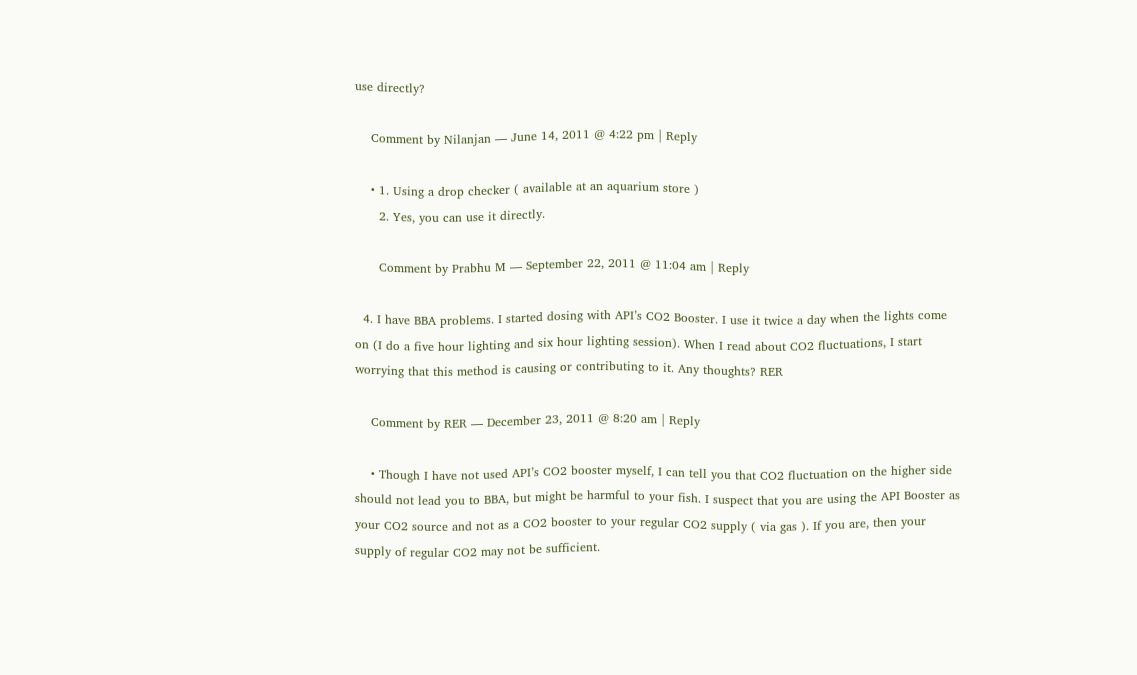use directly?

    Comment by Nilanjan — June 14, 2011 @ 4:22 pm | Reply

    • 1. Using a drop checker ( available at an aquarium store )
      2. Yes, you can use it directly.

      Comment by Prabhu M — September 22, 2011 @ 11:04 am | Reply

  4. I have BBA problems. I started dosing with API’s CO2 Booster. I use it twice a day when the lights come on (I do a five hour lighting and six hour lighting session). When I read about CO2 fluctuations, I start worrying that this method is causing or contributing to it. Any thoughts? RER

    Comment by RER — December 23, 2011 @ 8:20 am | Reply

    • Though I have not used API’s CO2 booster myself, I can tell you that CO2 fluctuation on the higher side should not lead you to BBA, but might be harmful to your fish. I suspect that you are using the API Booster as your CO2 source and not as a CO2 booster to your regular CO2 supply ( via gas ). If you are, then your supply of regular CO2 may not be sufficient.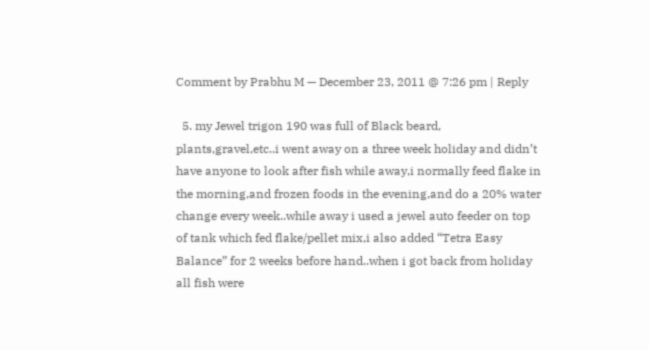Comment by Prabhu M — December 23, 2011 @ 7:26 pm | Reply

  5. my Jewel trigon 190 was full of Black beard, plants,gravel,etc..i went away on a three week holiday and didn’t have anyone to look after fish while away,i normally feed flake in the morning,and frozen foods in the evening,and do a 20% water change every week..while away i used a jewel auto feeder on top of tank which fed flake/pellet mix,i also added “Tetra Easy Balance” for 2 weeks before hand..when i got back from holiday all fish were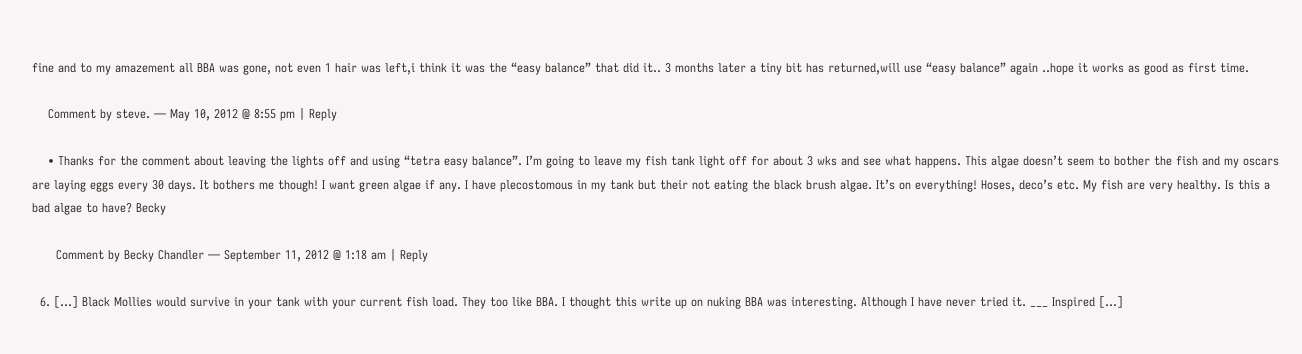fine and to my amazement all BBA was gone, not even 1 hair was left,i think it was the “easy balance” that did it.. 3 months later a tiny bit has returned,will use “easy balance” again ..hope it works as good as first time.

    Comment by steve. — May 10, 2012 @ 8:55 pm | Reply

    • Thanks for the comment about leaving the lights off and using “tetra easy balance”. I’m going to leave my fish tank light off for about 3 wks and see what happens. This algae doesn’t seem to bother the fish and my oscars are laying eggs every 30 days. It bothers me though! I want green algae if any. I have plecostomous in my tank but their not eating the black brush algae. It’s on everything! Hoses, deco’s etc. My fish are very healthy. Is this a bad algae to have? Becky

      Comment by Becky Chandler — September 11, 2012 @ 1:18 am | Reply

  6. […] Black Mollies would survive in your tank with your current fish load. They too like BBA. I thought this write up on nuking BBA was interesting. Although I have never tried it. ___ Inspired […]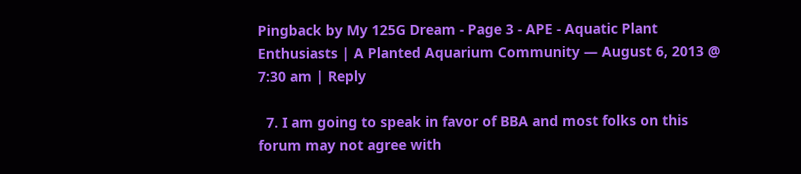Pingback by My 125G Dream - Page 3 - APE - Aquatic Plant Enthusiasts | A Planted Aquarium Community — August 6, 2013 @ 7:30 am | Reply

  7. I am going to speak in favor of BBA and most folks on this forum may not agree with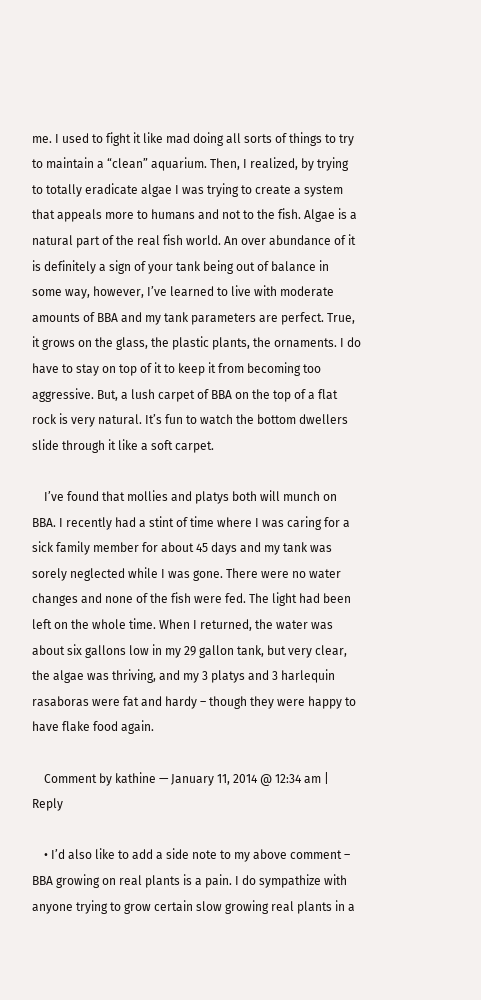me. I used to fight it like mad doing all sorts of things to try to maintain a “clean” aquarium. Then, I realized, by trying to totally eradicate algae I was trying to create a system that appeals more to humans and not to the fish. Algae is a natural part of the real fish world. An over abundance of it is definitely a sign of your tank being out of balance in some way, however, I’ve learned to live with moderate amounts of BBA and my tank parameters are perfect. True, it grows on the glass, the plastic plants, the ornaments. I do have to stay on top of it to keep it from becoming too aggressive. But, a lush carpet of BBA on the top of a flat rock is very natural. It’s fun to watch the bottom dwellers slide through it like a soft carpet.

    I’ve found that mollies and platys both will munch on BBA. I recently had a stint of time where I was caring for a sick family member for about 45 days and my tank was sorely neglected while I was gone. There were no water changes and none of the fish were fed. The light had been left on the whole time. When I returned, the water was about six gallons low in my 29 gallon tank, but very clear, the algae was thriving, and my 3 platys and 3 harlequin rasaboras were fat and hardy – though they were happy to have flake food again.

    Comment by kathine — January 11, 2014 @ 12:34 am | Reply

    • I’d also like to add a side note to my above comment – BBA growing on real plants is a pain. I do sympathize with anyone trying to grow certain slow growing real plants in a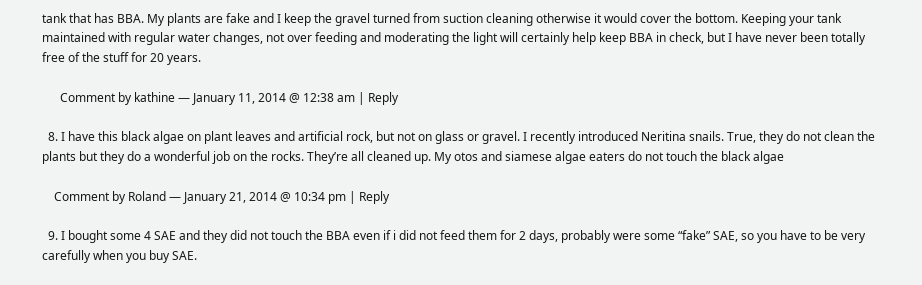tank that has BBA. My plants are fake and I keep the gravel turned from suction cleaning otherwise it would cover the bottom. Keeping your tank maintained with regular water changes, not over feeding and moderating the light will certainly help keep BBA in check, but I have never been totally free of the stuff for 20 years.

      Comment by kathine — January 11, 2014 @ 12:38 am | Reply

  8. I have this black algae on plant leaves and artificial rock, but not on glass or gravel. I recently introduced Neritina snails. True, they do not clean the plants but they do a wonderful job on the rocks. They’re all cleaned up. My otos and siamese algae eaters do not touch the black algae

    Comment by Roland — January 21, 2014 @ 10:34 pm | Reply

  9. I bought some 4 SAE and they did not touch the BBA even if i did not feed them for 2 days, probably were some “fake” SAE, so you have to be very carefully when you buy SAE.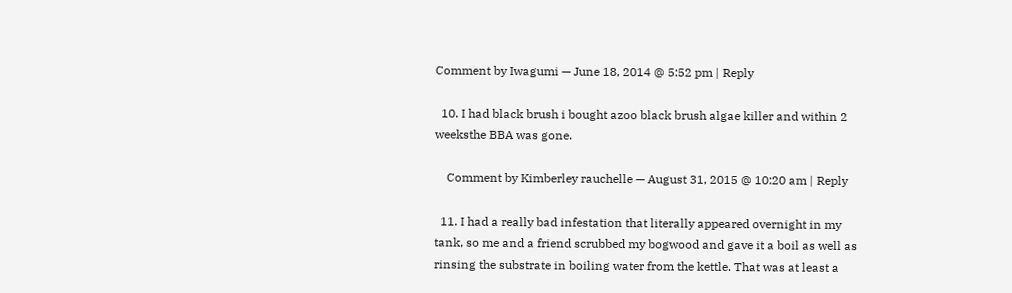Comment by Iwagumi — June 18, 2014 @ 5:52 pm | Reply

  10. I had black brush i bought azoo black brush algae killer and within 2 weeksthe BBA was gone.

    Comment by Kimberley rauchelle — August 31, 2015 @ 10:20 am | Reply

  11. I had a really bad infestation that literally appeared overnight in my tank, so me and a friend scrubbed my bogwood and gave it a boil as well as rinsing the substrate in boiling water from the kettle. That was at least a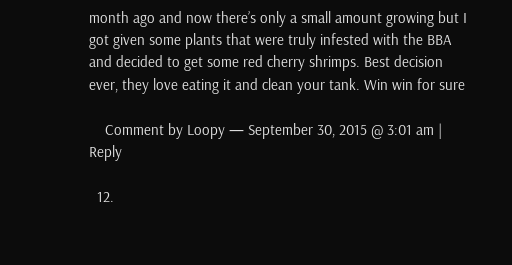month ago and now there’s only a small amount growing but I got given some plants that were truly infested with the BBA and decided to get some red cherry shrimps. Best decision ever, they love eating it and clean your tank. Win win for sure

    Comment by Loopy — September 30, 2015 @ 3:01 am | Reply

  12.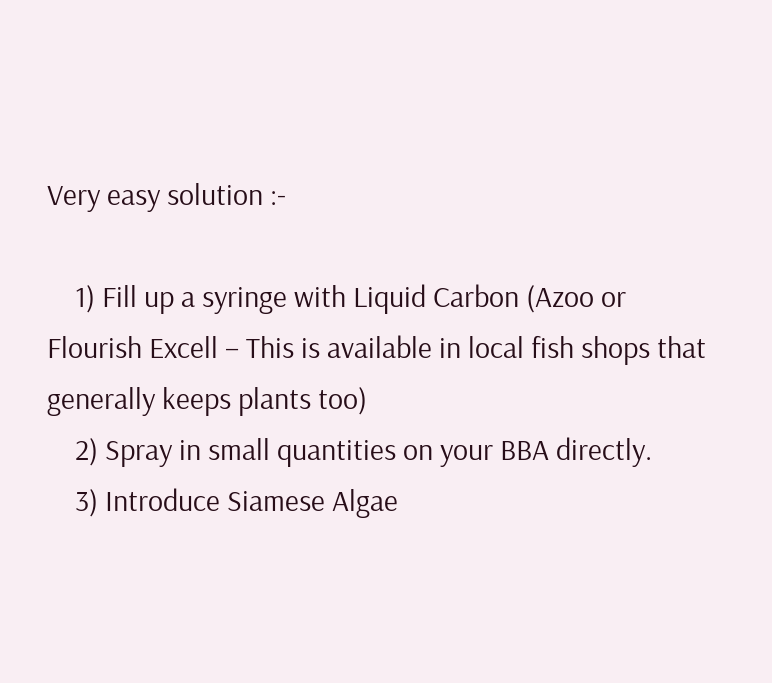Very easy solution :-

    1) Fill up a syringe with Liquid Carbon (Azoo or Flourish Excell – This is available in local fish shops that generally keeps plants too)
    2) Spray in small quantities on your BBA directly.
    3) Introduce Siamese Algae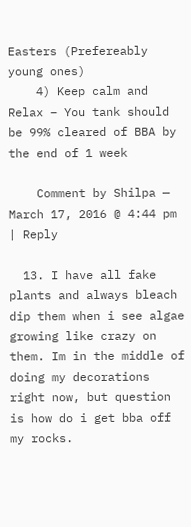Easters (Prefereably young ones)
    4) Keep calm and Relax – You tank should be 99% cleared of BBA by the end of 1 week

    Comment by Shilpa — March 17, 2016 @ 4:44 pm | Reply

  13. I have all fake plants and always bleach dip them when i see algae growing like crazy on them. Im in the middle of doing my decorations right now, but question is how do i get bba off my rocks.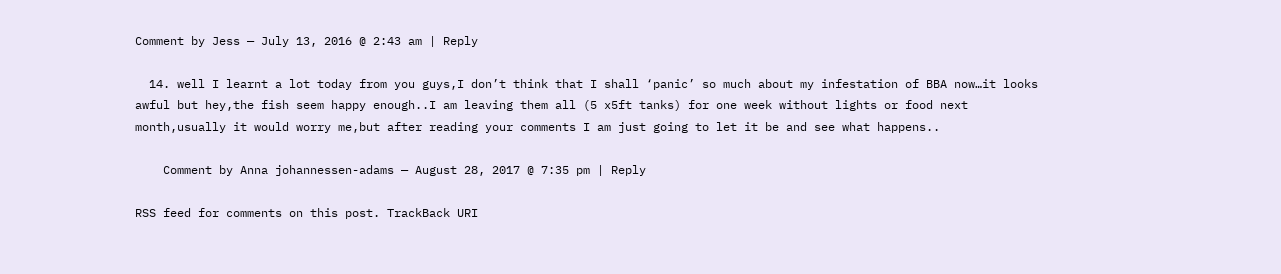Comment by Jess — July 13, 2016 @ 2:43 am | Reply

  14. well I learnt a lot today from you guys,I don’t think that I shall ‘panic’ so much about my infestation of BBA now…it looks awful but hey,the fish seem happy enough..I am leaving them all (5 x5ft tanks) for one week without lights or food next month,usually it would worry me,but after reading your comments I am just going to let it be and see what happens..

    Comment by Anna johannessen-adams — August 28, 2017 @ 7:35 pm | Reply

RSS feed for comments on this post. TrackBack URI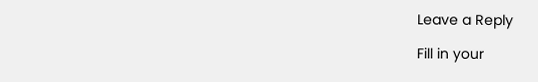Leave a Reply

Fill in your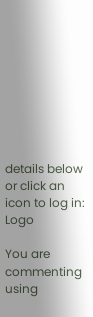details below or click an icon to log in: Logo

You are commenting using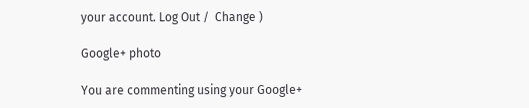your account. Log Out /  Change )

Google+ photo

You are commenting using your Google+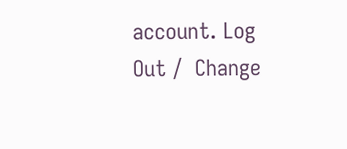account. Log Out /  Change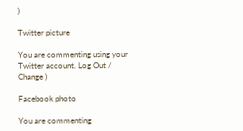)

Twitter picture

You are commenting using your Twitter account. Log Out /  Change )

Facebook photo

You are commenting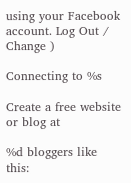using your Facebook account. Log Out /  Change )

Connecting to %s

Create a free website or blog at

%d bloggers like this: